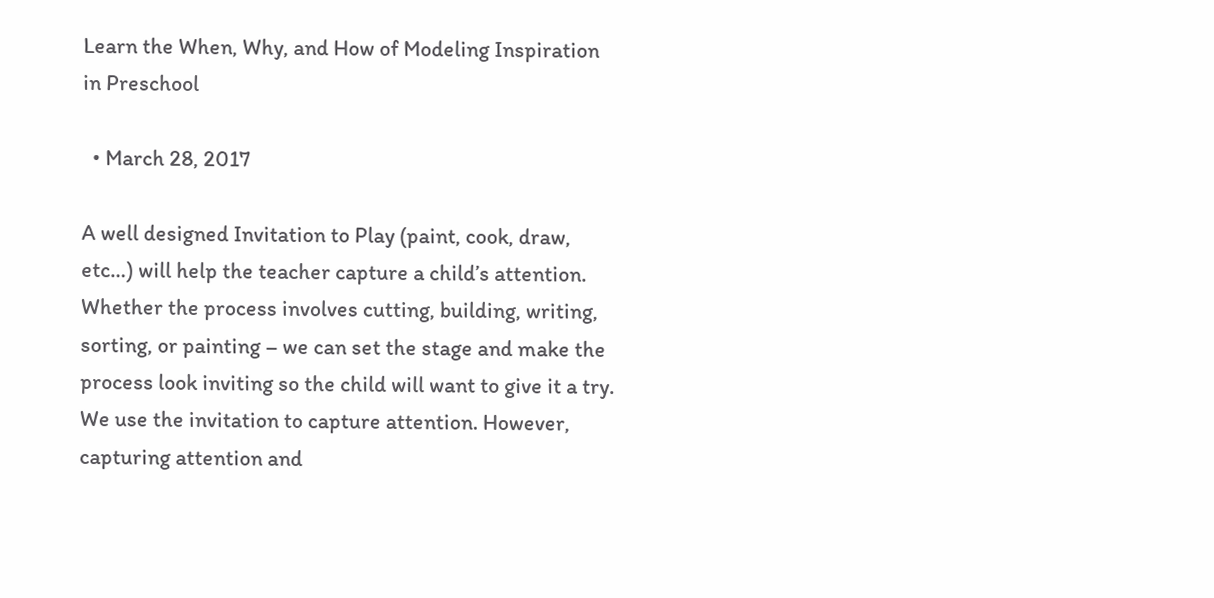Learn the When, Why, and How of Modeling Inspiration in Preschool

  • March 28, 2017

A well designed Invitation to Play (paint, cook, draw, etc…) will help the teacher capture a child’s attention. Whether the process involves cutting, building, writing, sorting, or painting – we can set the stage and make the process look inviting so the child will want to give it a try. We use the invitation to capture attention. However, capturing attention and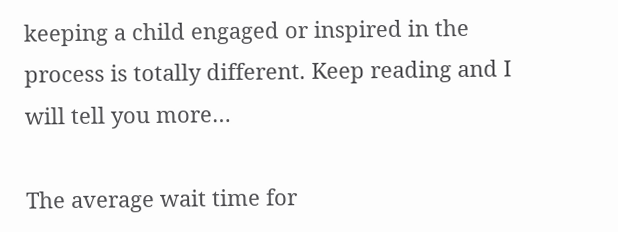keeping a child engaged or inspired in the process is totally different. Keep reading and I will tell you more…

The average wait time for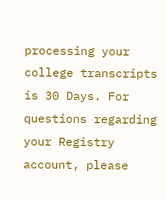processing your college transcripts is 30 Days. For questions regarding your Registry account, please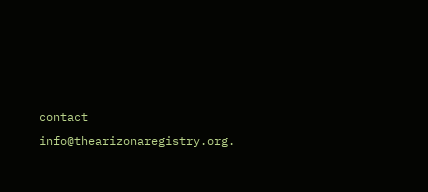contact info@thearizonaregistry.org.